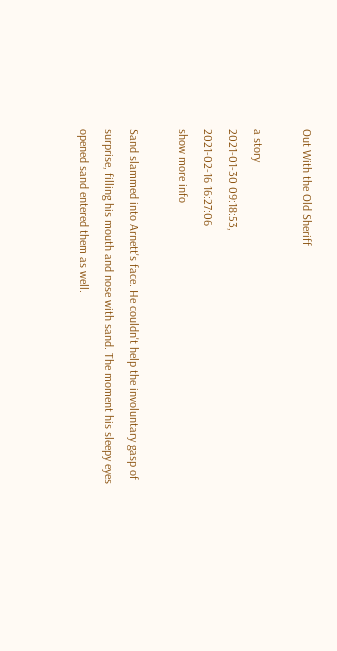Out With the Old Sheriff

a story
2021-01-30 09:18:53,
2021-02-16 16:27:06
show more info

Sand slammed into Arnett's face. He couldn't help the involuntary gasp of surprise, filling his mouth and nose with sand. The moment his sleepy eyes opened sand entered them as well.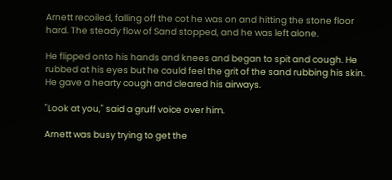Arnett recoiled, falling off the cot he was on and hitting the stone floor hard. The steady flow of Sand stopped, and he was left alone.

He flipped onto his hands and knees and began to spit and cough. He rubbed at his eyes but he could feel the grit of the sand rubbing his skin. He gave a hearty cough and cleared his airways.

"Look at you," said a gruff voice over him.

Arnett was busy trying to get the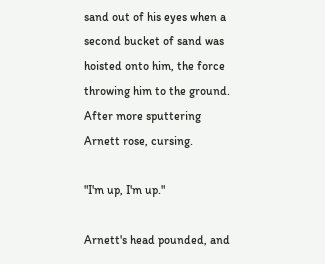sand out of his eyes when a second bucket of sand was hoisted onto him, the force throwing him to the ground. After more sputtering Arnett rose, cursing.

"I'm up, I'm up."

Arnett's head pounded, and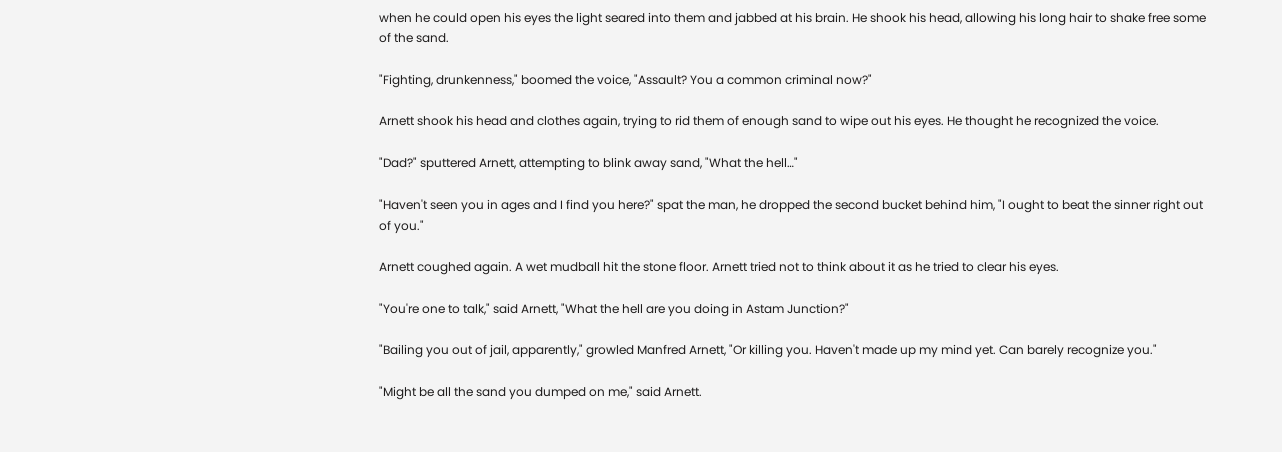when he could open his eyes the light seared into them and jabbed at his brain. He shook his head, allowing his long hair to shake free some of the sand.

"Fighting, drunkenness," boomed the voice, "Assault? You a common criminal now?"

Arnett shook his head and clothes again, trying to rid them of enough sand to wipe out his eyes. He thought he recognized the voice.

"Dad?" sputtered Arnett, attempting to blink away sand, "What the hell…"

"Haven't seen you in ages and I find you here?" spat the man, he dropped the second bucket behind him, "I ought to beat the sinner right out of you."

Arnett coughed again. A wet mudball hit the stone floor. Arnett tried not to think about it as he tried to clear his eyes.

"You're one to talk," said Arnett, "What the hell are you doing in Astam Junction?"

"Bailing you out of jail, apparently," growled Manfred Arnett, "Or killing you. Haven't made up my mind yet. Can barely recognize you."

"Might be all the sand you dumped on me," said Arnett.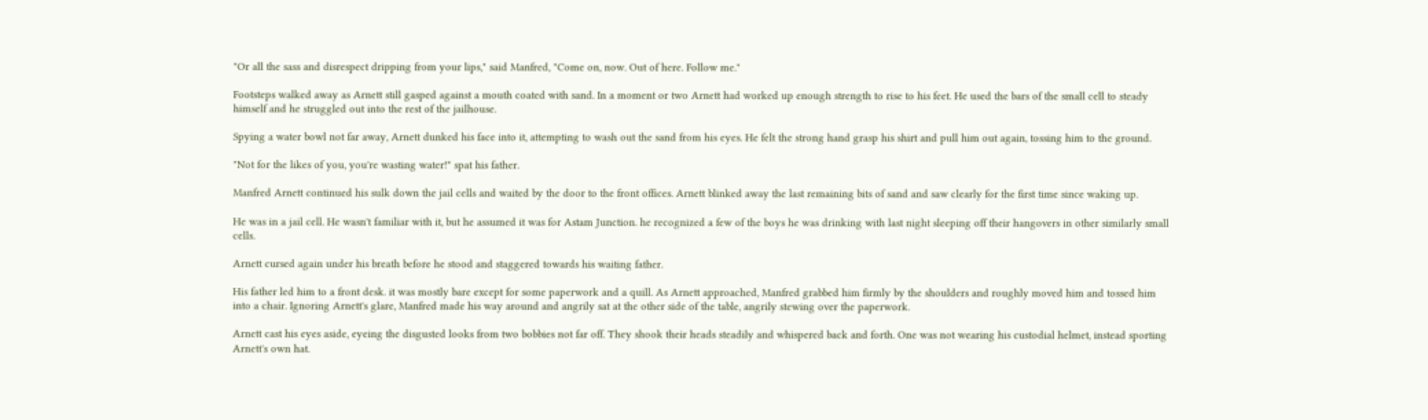"Or all the sass and disrespect dripping from your lips," said Manfred, "Come on, now. Out of here. Follow me."

Footsteps walked away as Arnett still gasped against a mouth coated with sand. In a moment or two Arnett had worked up enough strength to rise to his feet. He used the bars of the small cell to steady himself and he struggled out into the rest of the jailhouse.

Spying a water bowl not far away, Arnett dunked his face into it, attempting to wash out the sand from his eyes. He felt the strong hand grasp his shirt and pull him out again, tossing him to the ground.

"Not for the likes of you, you're wasting water!" spat his father.

Manfred Arnett continued his sulk down the jail cells and waited by the door to the front offices. Arnett blinked away the last remaining bits of sand and saw clearly for the first time since waking up.

He was in a jail cell. He wasn't familiar with it, but he assumed it was for Astam Junction. he recognized a few of the boys he was drinking with last night sleeping off their hangovers in other similarly small cells.

Arnett cursed again under his breath before he stood and staggered towards his waiting father.

His father led him to a front desk. it was mostly bare except for some paperwork and a quill. As Arnett approached, Manfred grabbed him firmly by the shoulders and roughly moved him and tossed him into a chair. Ignoring Arnett's glare, Manfred made his way around and angrily sat at the other side of the table, angrily stewing over the paperwork.

Arnett cast his eyes aside, eyeing the disgusted looks from two bobbies not far off. They shook their heads steadily and whispered back and forth. One was not wearing his custodial helmet, instead sporting Arnett's own hat.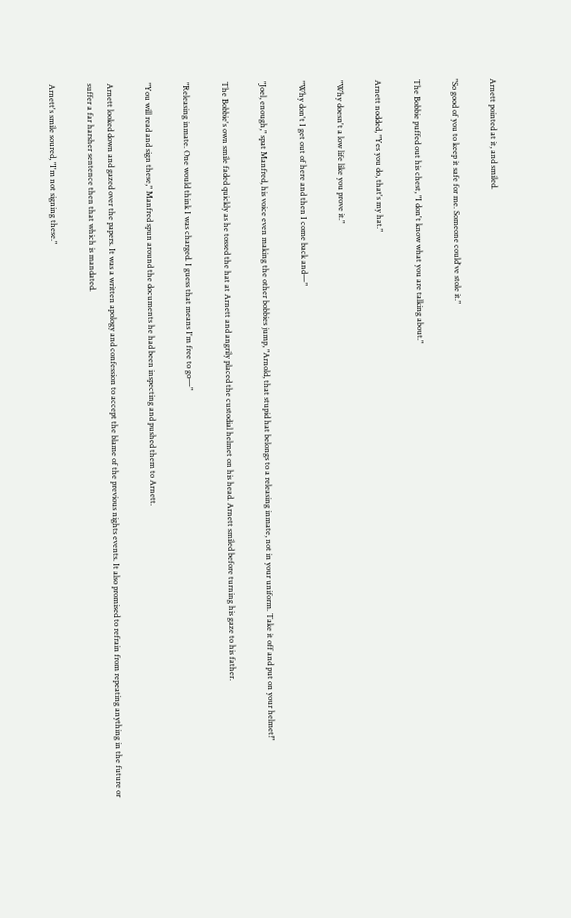Arnett pointed at it, and smiled.

"So good of you to keep it safe for me. Someone could've stole it."

The Bobbie puffed out his chest, "I don't know what you are talking about."

Arnett nodded, "Yes you do, that's my hat."

"Why doesn't a low life like you prove it."

"Why don't I get out of here and then I come back and—"

"Joel, enough," spat Manfred, his voice even making the other bobbies jump, "Arnold, that stupid hat belongs to a releasing inmate, not in your uniform. Take it off and put on your helmet!"

The Bobbie's own smile faded quickly as he tossed the hat at Arnett and angrily placed the custodial helmet on his head. Arnett smiled before turning his gaze to his father.

"Releasing inmate. One would think I was charged. I guess that means I'm free to go—"

"You will read and sign these," Manfred spun around the documents he had been inspecting and pushed them to Arnett.

Arnett looked down and gazed over the papers. It was a written apology and confession to accept the blame of the previous nights events. It also promised to refrain from repeating anything in the future or suffer a far harsher sentence then that which is mandated.

Arnett's smile soured, "I'm not signing these."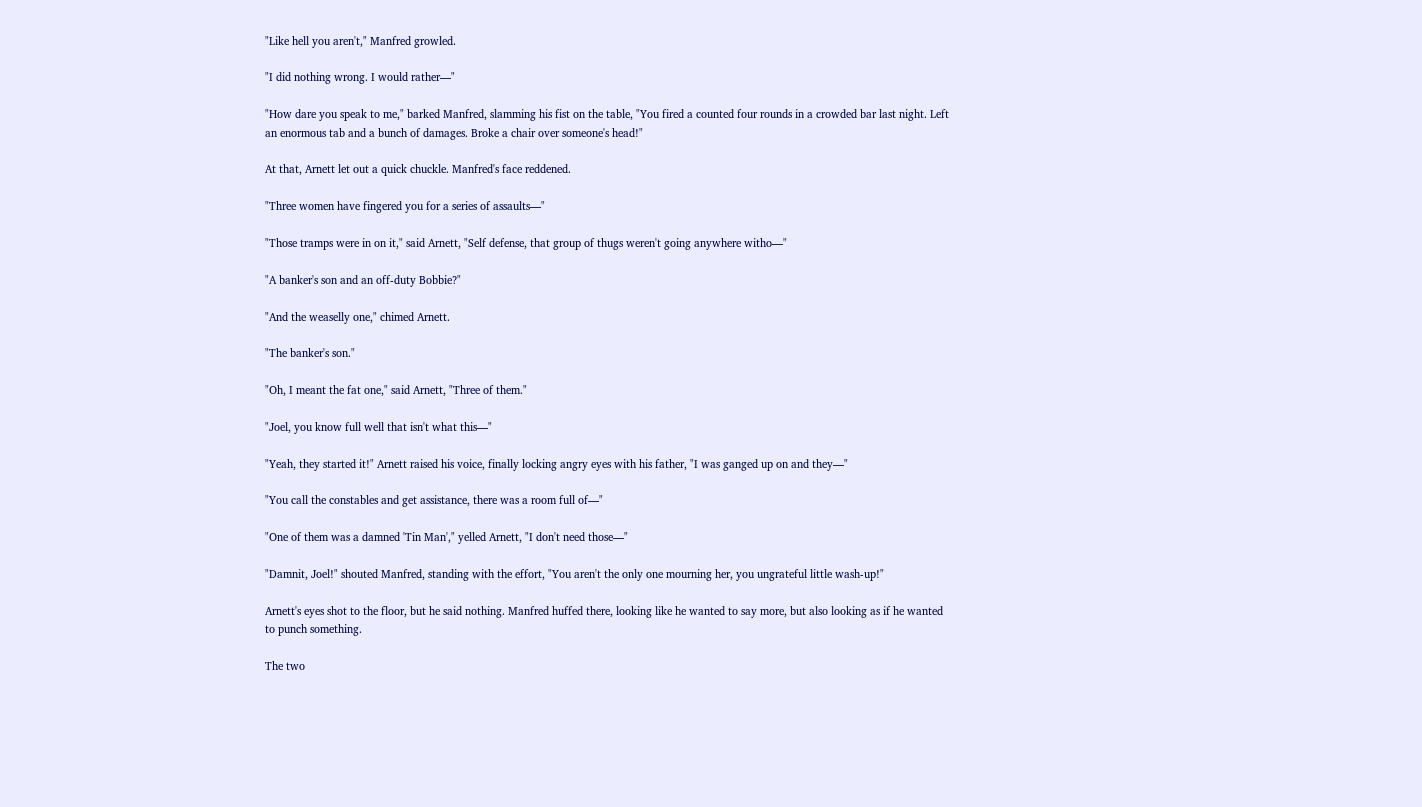"Like hell you aren't," Manfred growled.

"I did nothing wrong. I would rather—"

"How dare you speak to me," barked Manfred, slamming his fist on the table, "You fired a counted four rounds in a crowded bar last night. Left an enormous tab and a bunch of damages. Broke a chair over someone's head!"

At that, Arnett let out a quick chuckle. Manfred's face reddened.

"Three women have fingered you for a series of assaults—"

"Those tramps were in on it," said Arnett, "Self defense, that group of thugs weren't going anywhere witho—"

"A banker's son and an off-duty Bobbie?"

"And the weaselly one," chimed Arnett.

"The banker's son."

"Oh, I meant the fat one," said Arnett, "Three of them."

"Joel, you know full well that isn't what this—"

"Yeah, they started it!" Arnett raised his voice, finally locking angry eyes with his father, "I was ganged up on and they—"

"You call the constables and get assistance, there was a room full of—"

"One of them was a damned 'Tin Man'," yelled Arnett, "I don't need those—"

"Damnit, Joel!" shouted Manfred, standing with the effort, "You aren't the only one mourning her, you ungrateful little wash-up!"

Arnett's eyes shot to the floor, but he said nothing. Manfred huffed there, looking like he wanted to say more, but also looking as if he wanted to punch something.

The two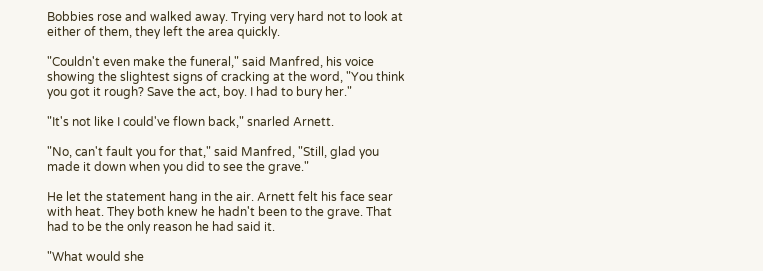Bobbies rose and walked away. Trying very hard not to look at either of them, they left the area quickly.

"Couldn't even make the funeral," said Manfred, his voice showing the slightest signs of cracking at the word, "You think you got it rough? Save the act, boy. I had to bury her."

"It's not like I could've flown back," snarled Arnett.

"No, can't fault you for that," said Manfred, "Still, glad you made it down when you did to see the grave."

He let the statement hang in the air. Arnett felt his face sear with heat. They both knew he hadn't been to the grave. That had to be the only reason he had said it.

"What would she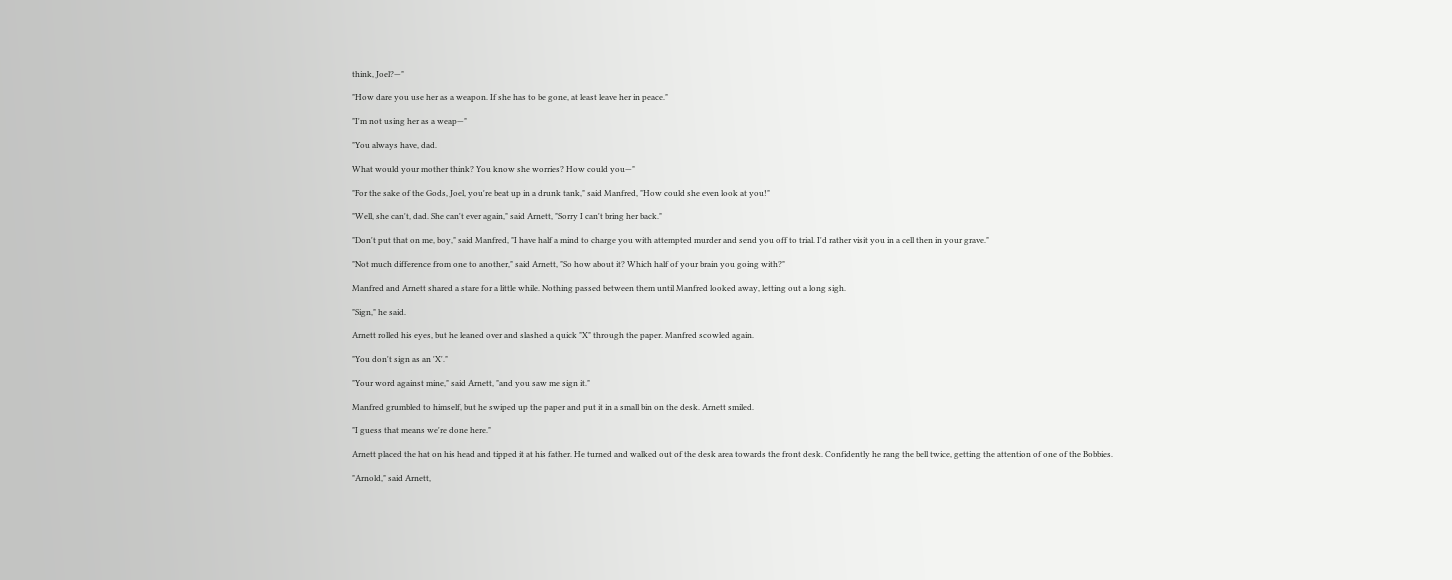think, Joel?—"

"How dare you use her as a weapon. If she has to be gone, at least leave her in peace."

"I'm not using her as a weap—"

"You always have, dad.

What would your mother think? You know she worries? How could you—"

"For the sake of the Gods, Joel, you're beat up in a drunk tank," said Manfred, "How could she even look at you!"

"Well, she can't, dad. She can't ever again," said Arnett, "Sorry I can't bring her back."

"Don't put that on me, boy," said Manfred, "I have half a mind to charge you with attempted murder and send you off to trial. I'd rather visit you in a cell then in your grave."

"Not much difference from one to another," said Arnett, "So how about it? Which half of your brain you going with?"

Manfred and Arnett shared a stare for a little while. Nothing passed between them until Manfred looked away, letting out a long sigh.

"Sign," he said.

Arnett rolled his eyes, but he leaned over and slashed a quick "X" through the paper. Manfred scowled again.

"You don't sign as an 'X'."

"Your word against mine," said Arnett, "and you saw me sign it."

Manfred grumbled to himself, but he swiped up the paper and put it in a small bin on the desk. Arnett smiled.

"I guess that means we're done here."

Arnett placed the hat on his head and tipped it at his father. He turned and walked out of the desk area towards the front desk. Confidently he rang the bell twice, getting the attention of one of the Bobbies.

"Arnold," said Arnett,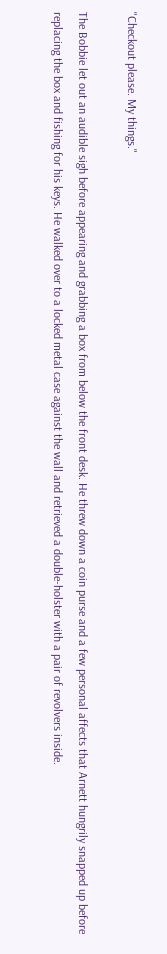"Checkout please. My things."

The Bobbie let out an audible sigh before appearing and grabbing a box from below the front desk. He threw down a coin purse and a few personal affects that Arnett hungrily snapped up before replacing the box and fishing for his keys. He walked over to a locked metal case against the wall and retrieved a double-holster with a pair of revolvers inside.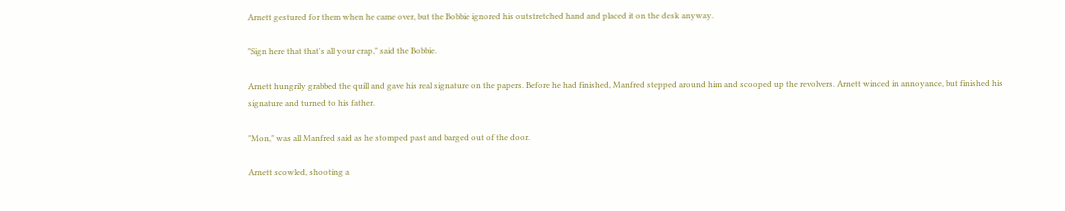Arnett gestured for them when he came over, but the Bobbie ignored his outstretched hand and placed it on the desk anyway.

"Sign here that that's all your crap," said the Bobbie.

Arnett hungrily grabbed the quill and gave his real signature on the papers. Before he had finished, Manfred stepped around him and scooped up the revolvers. Arnett winced in annoyance, but finished his signature and turned to his father.

"Mon," was all Manfred said as he stomped past and barged out of the door.

Arnett scowled, shooting a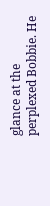glance at the perplexed Bobbie. He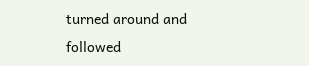turned around and followed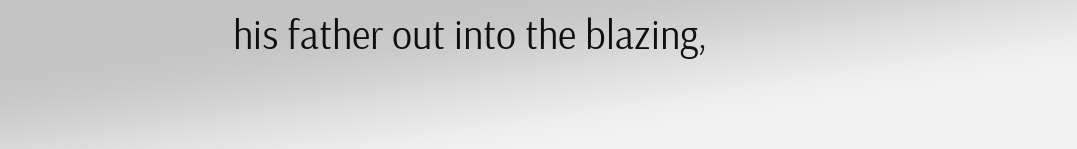his father out into the blazing,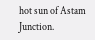hot sun of Astam Junction.